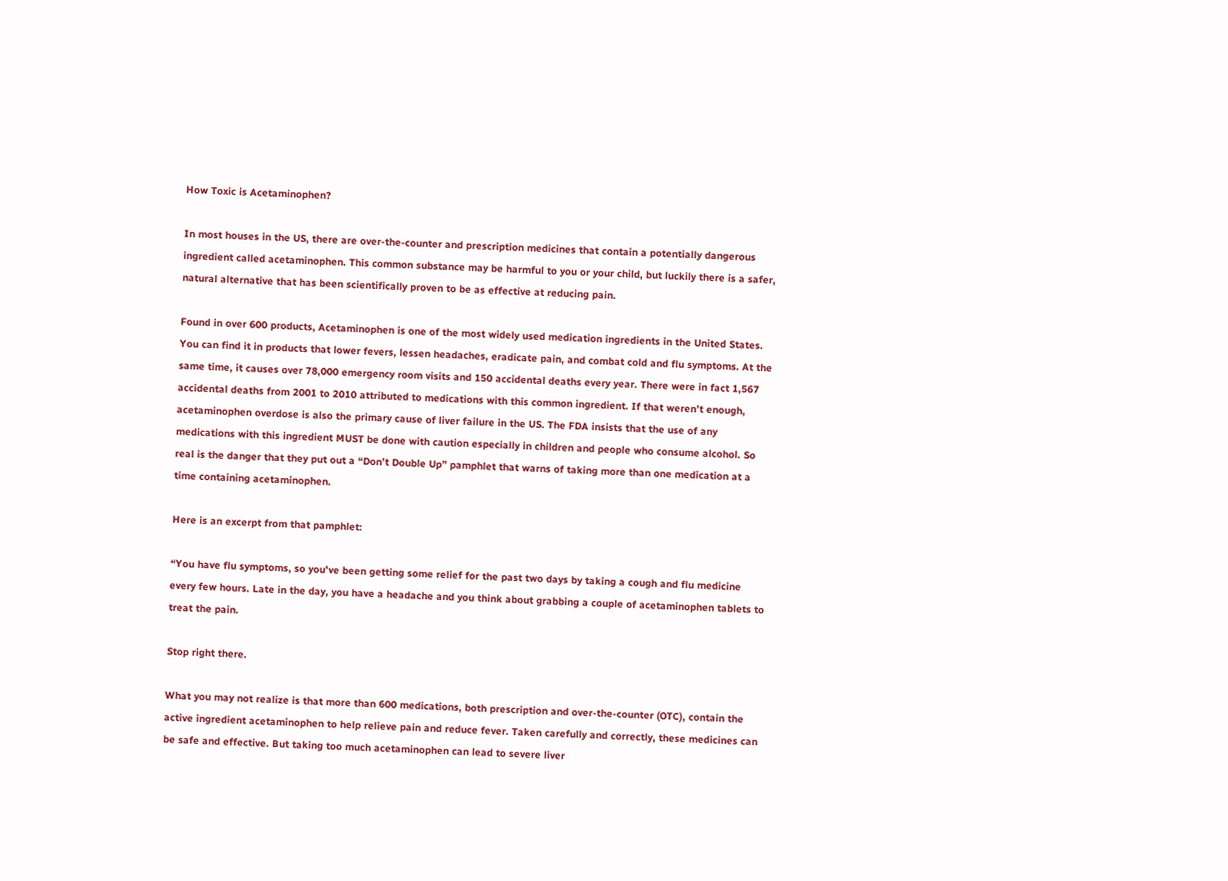How Toxic is Acetaminophen?

In most houses in the US, there are over-the-counter and prescription medicines that contain a potentially dangerous ingredient called acetaminophen. This common substance may be harmful to you or your child, but luckily there is a safer, natural alternative that has been scientifically proven to be as effective at reducing pain.

Found in over 600 products, Acetaminophen is one of the most widely used medication ingredients in the United States. You can find it in products that lower fevers, lessen headaches, eradicate pain, and combat cold and flu symptoms. At the same time, it causes over 78,000 emergency room visits and 150 accidental deaths every year. There were in fact 1,567 accidental deaths from 2001 to 2010 attributed to medications with this common ingredient. If that weren’t enough, acetaminophen overdose is also the primary cause of liver failure in the US. The FDA insists that the use of any medications with this ingredient MUST be done with caution especially in children and people who consume alcohol. So real is the danger that they put out a “Don’t Double Up” pamphlet that warns of taking more than one medication at a time containing acetaminophen.

Here is an excerpt from that pamphlet:

“You have flu symptoms, so you've been getting some relief for the past two days by taking a cough and flu medicine every few hours. Late in the day, you have a headache and you think about grabbing a couple of acetaminophen tablets to treat the pain.

Stop right there.

What you may not realize is that more than 600 medications, both prescription and over-the-counter (OTC), contain the active ingredient acetaminophen to help relieve pain and reduce fever. Taken carefully and correctly, these medicines can be safe and effective. But taking too much acetaminophen can lead to severe liver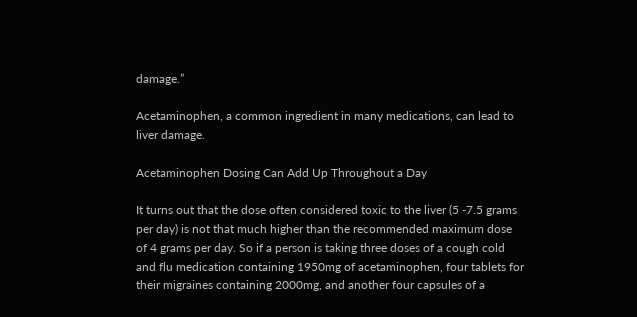damage.”

Acetaminophen, a common ingredient in many medications, can lead to liver damage.

Acetaminophen Dosing Can Add Up Throughout a Day

It turns out that the dose often considered toxic to the liver (5 -7.5 grams per day) is not that much higher than the recommended maximum dose of 4 grams per day. So if a person is taking three doses of a cough cold and flu medication containing 1950mg of acetaminophen, four tablets for their migraines containing 2000mg, and another four capsules of a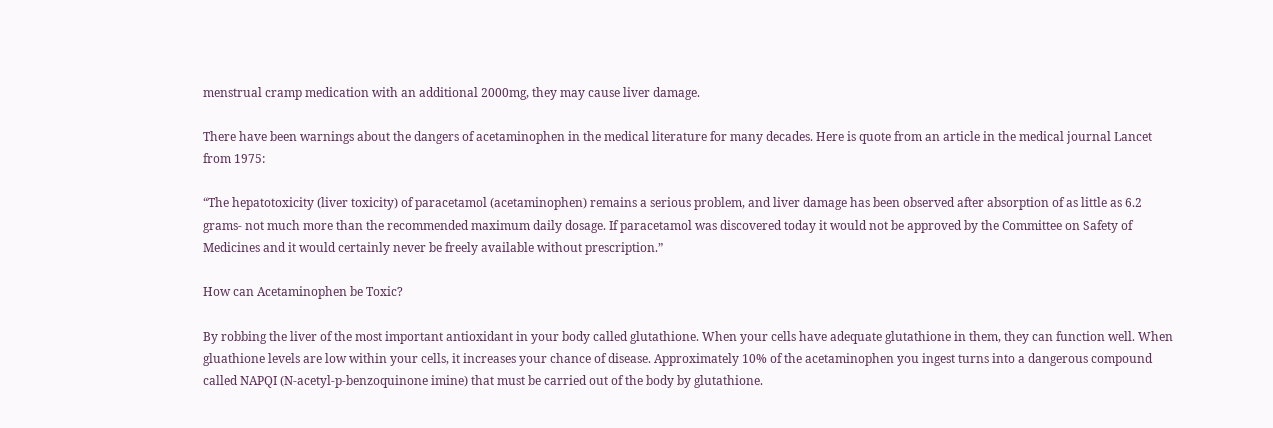menstrual cramp medication with an additional 2000mg, they may cause liver damage.

There have been warnings about the dangers of acetaminophen in the medical literature for many decades. Here is quote from an article in the medical journal Lancet from 1975:

“The hepatotoxicity (liver toxicity) of paracetamol (acetaminophen) remains a serious problem, and liver damage has been observed after absorption of as little as 6.2 grams- not much more than the recommended maximum daily dosage. If paracetamol was discovered today it would not be approved by the Committee on Safety of Medicines and it would certainly never be freely available without prescription.”

How can Acetaminophen be Toxic?

By robbing the liver of the most important antioxidant in your body called glutathione. When your cells have adequate glutathione in them, they can function well. When gluathione levels are low within your cells, it increases your chance of disease. Approximately 10% of the acetaminophen you ingest turns into a dangerous compound called NAPQI (N-acetyl-p-benzoquinone imine) that must be carried out of the body by glutathione.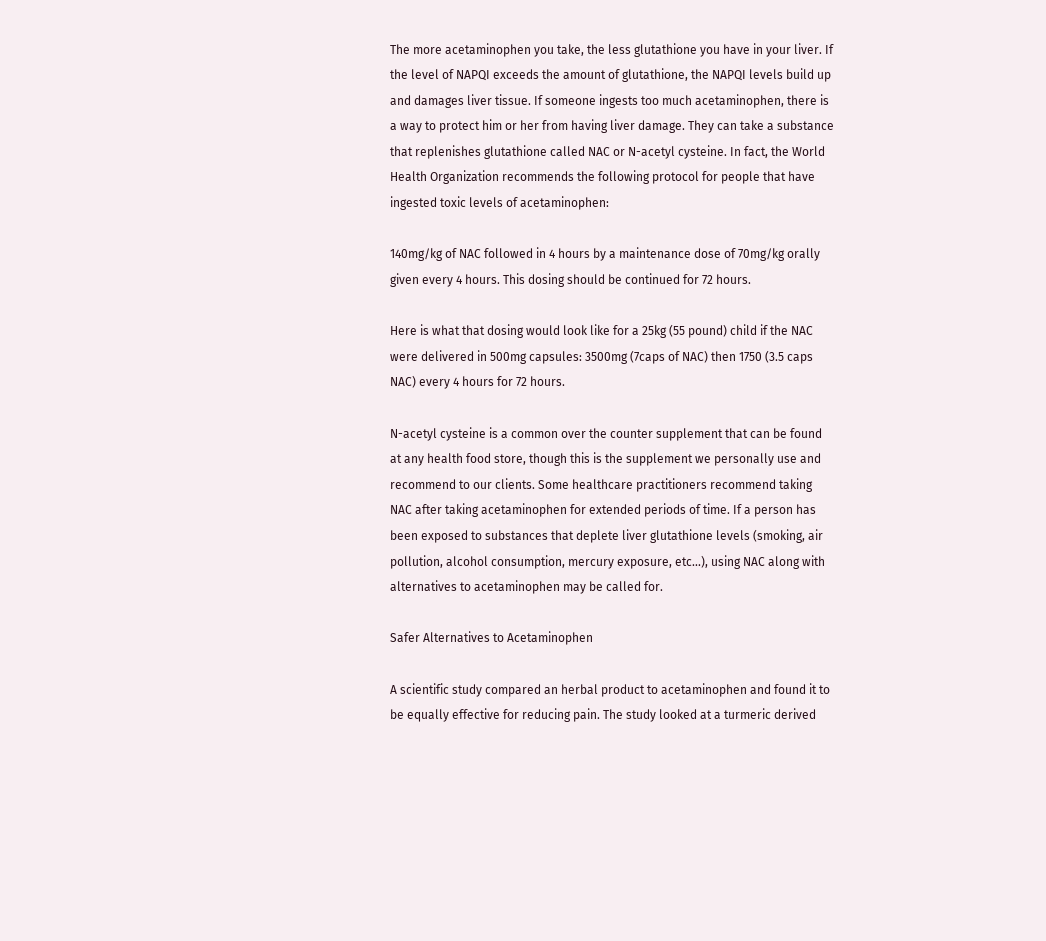The more acetaminophen you take, the less glutathione you have in your liver. If the level of NAPQI exceeds the amount of glutathione, the NAPQI levels build up and damages liver tissue. If someone ingests too much acetaminophen, there is a way to protect him or her from having liver damage. They can take a substance that replenishes glutathione called NAC or N-acetyl cysteine. In fact, the World Health Organization recommends the following protocol for people that have ingested toxic levels of acetaminophen:

140mg/kg of NAC followed in 4 hours by a maintenance dose of 70mg/kg orally given every 4 hours. This dosing should be continued for 72 hours.

Here is what that dosing would look like for a 25kg (55 pound) child if the NAC were delivered in 500mg capsules: 3500mg (7caps of NAC) then 1750 (3.5 caps NAC) every 4 hours for 72 hours.

N-acetyl cysteine is a common over the counter supplement that can be found at any health food store, though this is the supplement we personally use and recommend to our clients. Some healthcare practitioners recommend taking NAC after taking acetaminophen for extended periods of time. If a person has been exposed to substances that deplete liver glutathione levels (smoking, air pollution, alcohol consumption, mercury exposure, etc...), using NAC along with alternatives to acetaminophen may be called for.

Safer Alternatives to Acetaminophen

A scientific study compared an herbal product to acetaminophen and found it to be equally effective for reducing pain. The study looked at a turmeric derived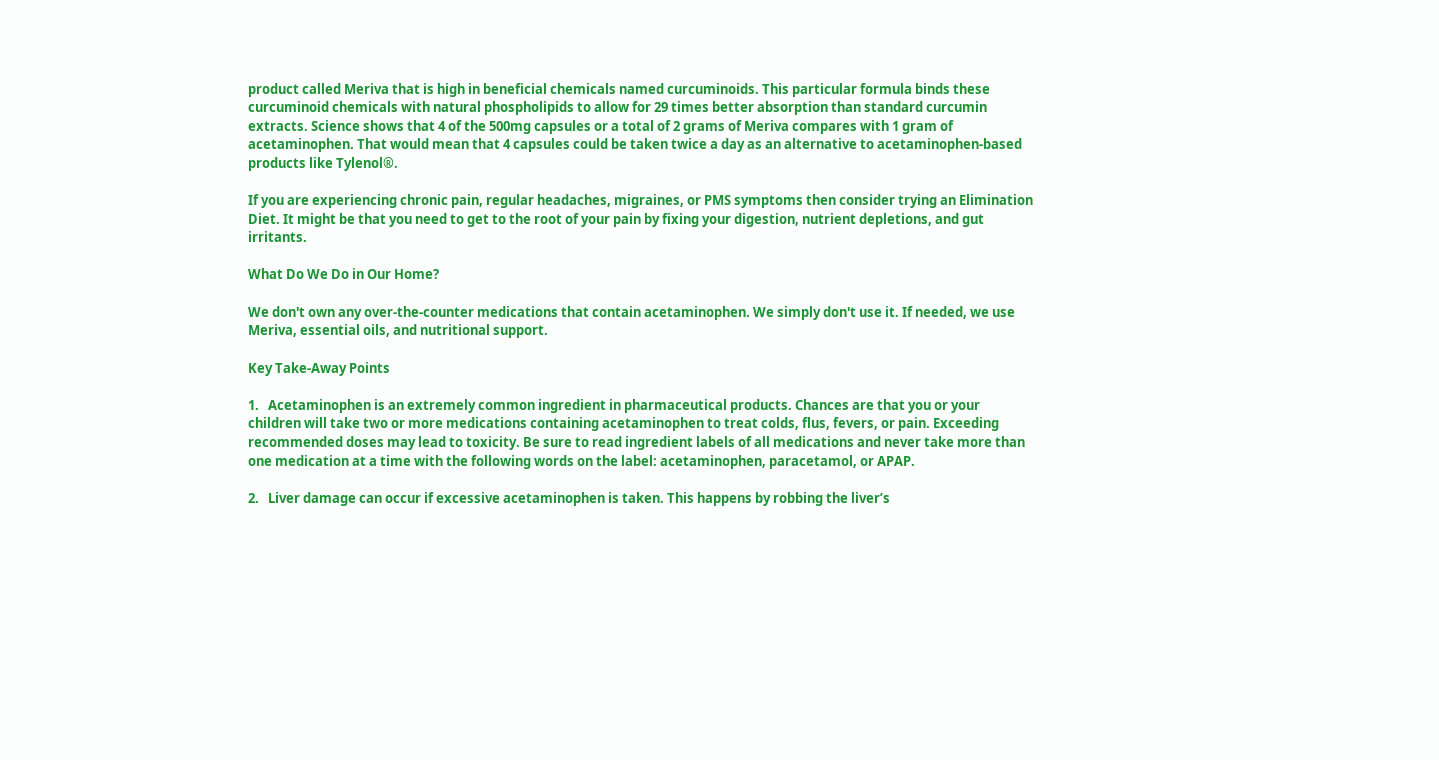product called Meriva that is high in beneficial chemicals named curcuminoids. This particular formula binds these curcuminoid chemicals with natural phospholipids to allow for 29 times better absorption than standard curcumin extracts. Science shows that 4 of the 500mg capsules or a total of 2 grams of Meriva compares with 1 gram of acetaminophen. That would mean that 4 capsules could be taken twice a day as an alternative to acetaminophen-based products like Tylenol®.

If you are experiencing chronic pain, regular headaches, migraines, or PMS symptoms then consider trying an Elimination Diet. It might be that you need to get to the root of your pain by fixing your digestion, nutrient depletions, and gut irritants.

What Do We Do in Our Home?

We don't own any over-the-counter medications that contain acetaminophen. We simply don't use it. If needed, we use Meriva, essential oils, and nutritional support.

Key Take-Away Points

1.   Acetaminophen is an extremely common ingredient in pharmaceutical products. Chances are that you or your children will take two or more medications containing acetaminophen to treat colds, flus, fevers, or pain. Exceeding recommended doses may lead to toxicity. Be sure to read ingredient labels of all medications and never take more than one medication at a time with the following words on the label: acetaminophen, paracetamol, or APAP.

2.   Liver damage can occur if excessive acetaminophen is taken. This happens by robbing the liver’s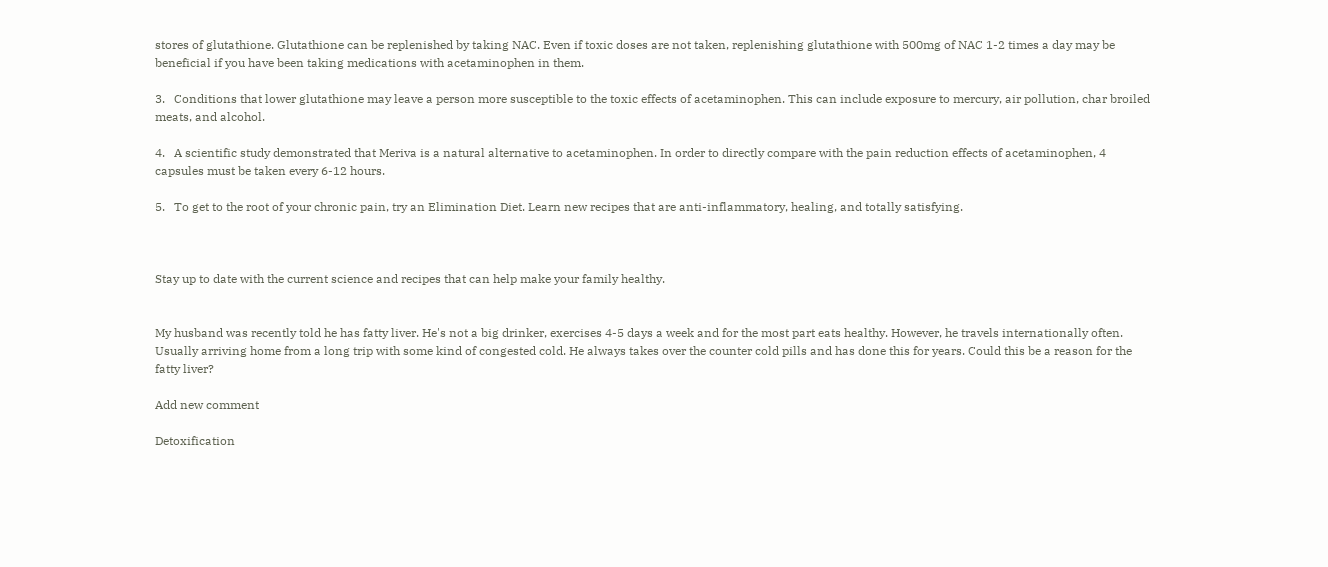stores of glutathione. Glutathione can be replenished by taking NAC. Even if toxic doses are not taken, replenishing glutathione with 500mg of NAC 1-2 times a day may be beneficial if you have been taking medications with acetaminophen in them.

3.   Conditions that lower glutathione may leave a person more susceptible to the toxic effects of acetaminophen. This can include exposure to mercury, air pollution, char broiled meats, and alcohol.

4.   A scientific study demonstrated that Meriva is a natural alternative to acetaminophen. In order to directly compare with the pain reduction effects of acetaminophen, 4 capsules must be taken every 6-12 hours.

5.   To get to the root of your chronic pain, try an Elimination Diet. Learn new recipes that are anti-inflammatory, healing, and totally satisfying.



Stay up to date with the current science and recipes that can help make your family healthy.


My husband was recently told he has fatty liver. He's not a big drinker, exercises 4-5 days a week and for the most part eats healthy. However, he travels internationally often. Usually arriving home from a long trip with some kind of congested cold. He always takes over the counter cold pills and has done this for years. Could this be a reason for the fatty liver?

Add new comment

Detoxification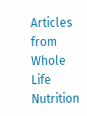Articles from Whole Life Nutrition